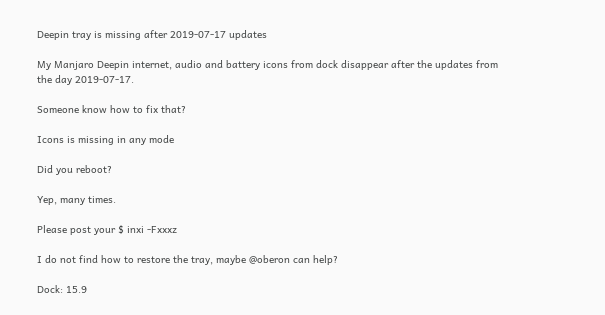Deepin tray is missing after 2019-07-17 updates

My Manjaro Deepin internet, audio and battery icons from dock disappear after the updates from the day 2019-07-17.

Someone know how to fix that?

Icons is missing in any mode

Did you reboot?

Yep, many times.

Please post your $ inxi -Fxxxz

I do not find how to restore the tray, maybe @oberon can help?

Dock: 15.9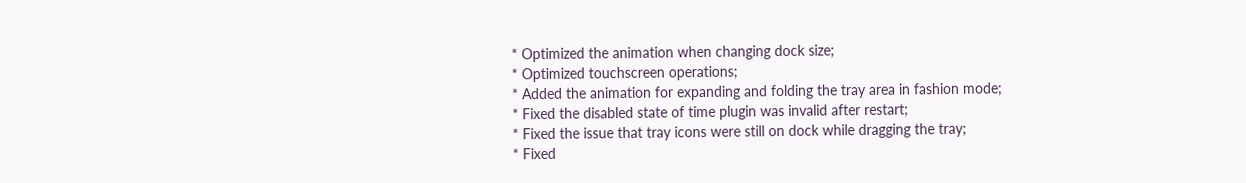* Optimized the animation when changing dock size;
* Optimized touchscreen operations;
* Added the animation for expanding and folding the tray area in fashion mode;
* Fixed the disabled state of time plugin was invalid after restart;
* Fixed the issue that tray icons were still on dock while dragging the tray;
* Fixed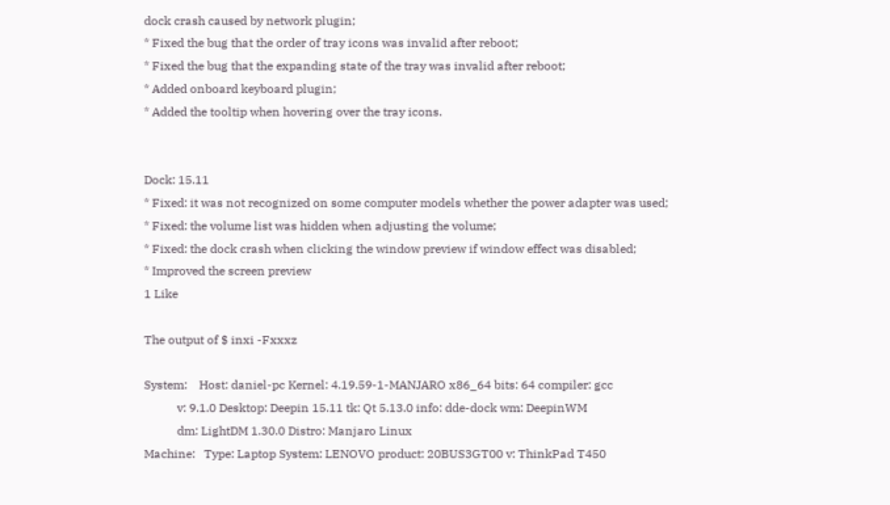dock crash caused by network plugin;
* Fixed the bug that the order of tray icons was invalid after reboot;
* Fixed the bug that the expanding state of the tray was invalid after reboot;
* Added onboard keyboard plugin;
* Added the tooltip when hovering over the tray icons.


Dock: 15.11
* Fixed: it was not recognized on some computer models whether the power adapter was used;
* Fixed: the volume list was hidden when adjusting the volume;
* Fixed: the dock crash when clicking the window preview if window effect was disabled;
* Improved the screen preview
1 Like

The output of $ inxi -Fxxxz

System:    Host: daniel-pc Kernel: 4.19.59-1-MANJARO x86_64 bits: 64 compiler: gcc
           v: 9.1.0 Desktop: Deepin 15.11 tk: Qt 5.13.0 info: dde-dock wm: DeepinWM
           dm: LightDM 1.30.0 Distro: Manjaro Linux
Machine:   Type: Laptop System: LENOVO product: 20BUS3GT00 v: ThinkPad T450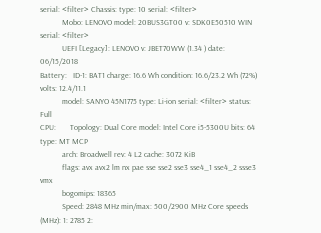serial: <filter> Chassis: type: 10 serial: <filter>
           Mobo: LENOVO model: 20BUS3GT00 v: SDK0E50510 WIN serial: <filter>
           UEFI [Legacy]: LENOVO v: JBET70WW (1.34 ) date: 06/15/2018
Battery:   ID-1: BAT1 charge: 16.6 Wh condition: 16.6/23.2 Wh (72%) volts: 12.4/11.1
           model: SANYO 45N1775 type: Li-ion serial: <filter> status: Full
CPU:       Topology: Dual Core model: Intel Core i5-5300U bits: 64 type: MT MCP
           arch: Broadwell rev: 4 L2 cache: 3072 KiB
           flags: avx avx2 lm nx pae sse sse2 sse3 sse4_1 sse4_2 ssse3 vmx
           bogomips: 18365
           Speed: 2848 MHz min/max: 500/2900 MHz Core speeds (MHz): 1: 2785 2: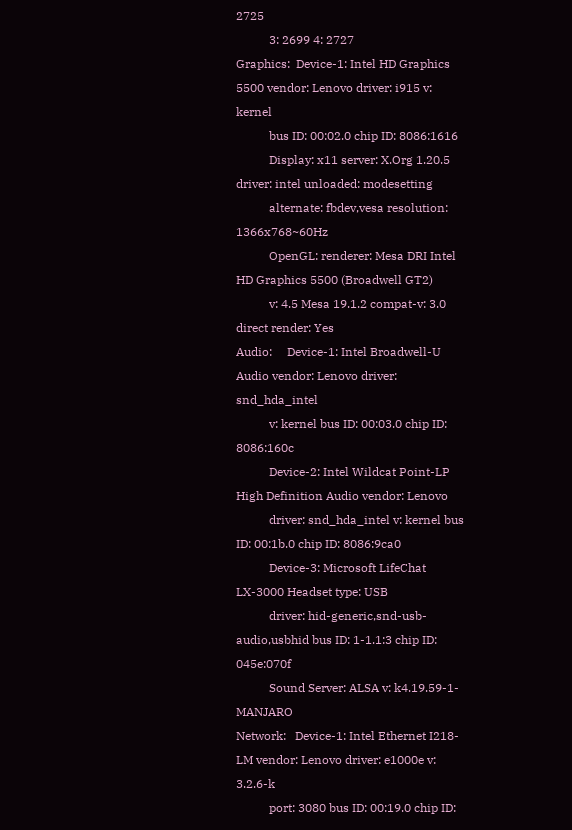2725
           3: 2699 4: 2727
Graphics:  Device-1: Intel HD Graphics 5500 vendor: Lenovo driver: i915 v: kernel
           bus ID: 00:02.0 chip ID: 8086:1616
           Display: x11 server: X.Org 1.20.5 driver: intel unloaded: modesetting
           alternate: fbdev,vesa resolution: 1366x768~60Hz
           OpenGL: renderer: Mesa DRI Intel HD Graphics 5500 (Broadwell GT2)
           v: 4.5 Mesa 19.1.2 compat-v: 3.0 direct render: Yes
Audio:     Device-1: Intel Broadwell-U Audio vendor: Lenovo driver: snd_hda_intel
           v: kernel bus ID: 00:03.0 chip ID: 8086:160c
           Device-2: Intel Wildcat Point-LP High Definition Audio vendor: Lenovo
           driver: snd_hda_intel v: kernel bus ID: 00:1b.0 chip ID: 8086:9ca0
           Device-3: Microsoft LifeChat LX-3000 Headset type: USB
           driver: hid-generic,snd-usb-audio,usbhid bus ID: 1-1.1:3 chip ID: 045e:070f
           Sound Server: ALSA v: k4.19.59-1-MANJARO
Network:   Device-1: Intel Ethernet I218-LM vendor: Lenovo driver: e1000e v: 3.2.6-k
           port: 3080 bus ID: 00:19.0 chip ID: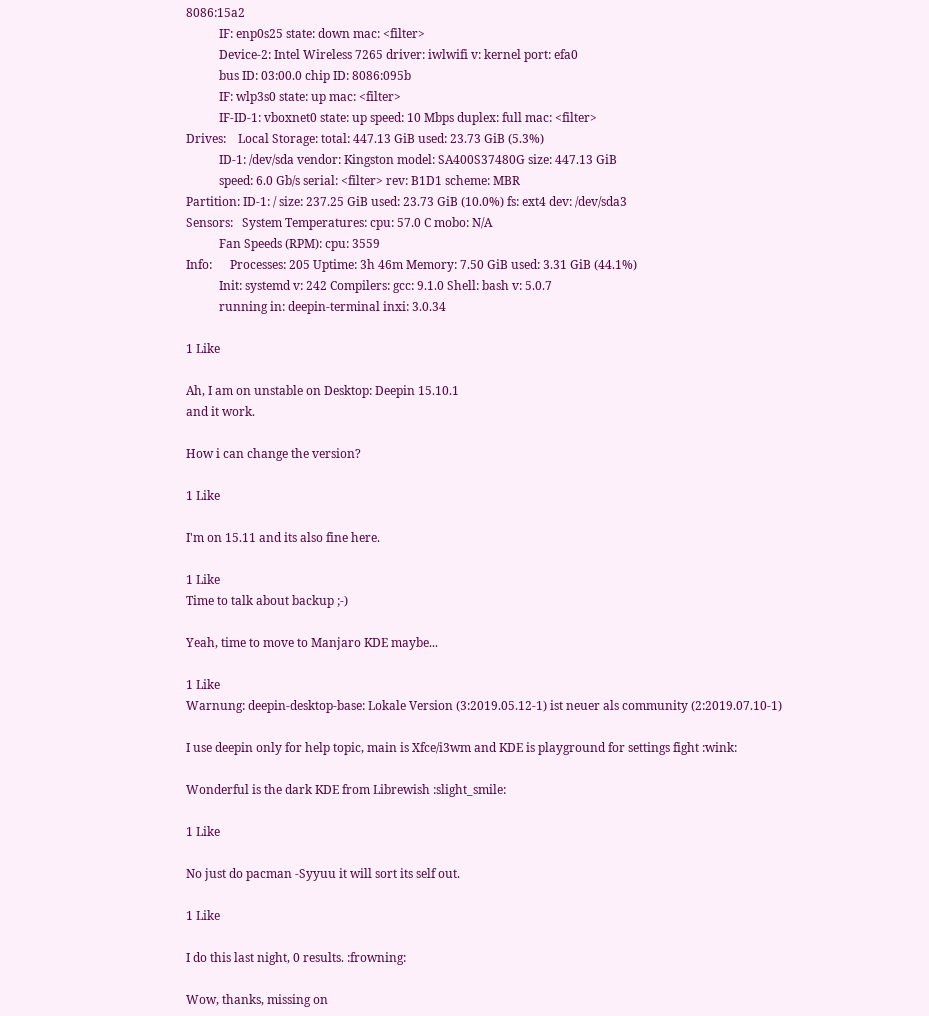8086:15a2
           IF: enp0s25 state: down mac: <filter>
           Device-2: Intel Wireless 7265 driver: iwlwifi v: kernel port: efa0
           bus ID: 03:00.0 chip ID: 8086:095b
           IF: wlp3s0 state: up mac: <filter>
           IF-ID-1: vboxnet0 state: up speed: 10 Mbps duplex: full mac: <filter>
Drives:    Local Storage: total: 447.13 GiB used: 23.73 GiB (5.3%)
           ID-1: /dev/sda vendor: Kingston model: SA400S37480G size: 447.13 GiB
           speed: 6.0 Gb/s serial: <filter> rev: B1D1 scheme: MBR
Partition: ID-1: / size: 237.25 GiB used: 23.73 GiB (10.0%) fs: ext4 dev: /dev/sda3
Sensors:   System Temperatures: cpu: 57.0 C mobo: N/A
           Fan Speeds (RPM): cpu: 3559
Info:      Processes: 205 Uptime: 3h 46m Memory: 7.50 GiB used: 3.31 GiB (44.1%)
           Init: systemd v: 242 Compilers: gcc: 9.1.0 Shell: bash v: 5.0.7
           running in: deepin-terminal inxi: 3.0.34

1 Like

Ah, I am on unstable on Desktop: Deepin 15.10.1
and it work.

How i can change the version?

1 Like

I'm on 15.11 and its also fine here.

1 Like
Time to talk about backup ;-)

Yeah, time to move to Manjaro KDE maybe...

1 Like
Warnung: deepin-desktop-base: Lokale Version (3:2019.05.12-1) ist neuer als community (2:2019.07.10-1)

I use deepin only for help topic, main is Xfce/i3wm and KDE is playground for settings fight :wink:

Wonderful is the dark KDE from Librewish :slight_smile:

1 Like

No just do pacman -Syyuu it will sort its self out.

1 Like

I do this last night, 0 results. :frowning:

Wow, thanks, missing on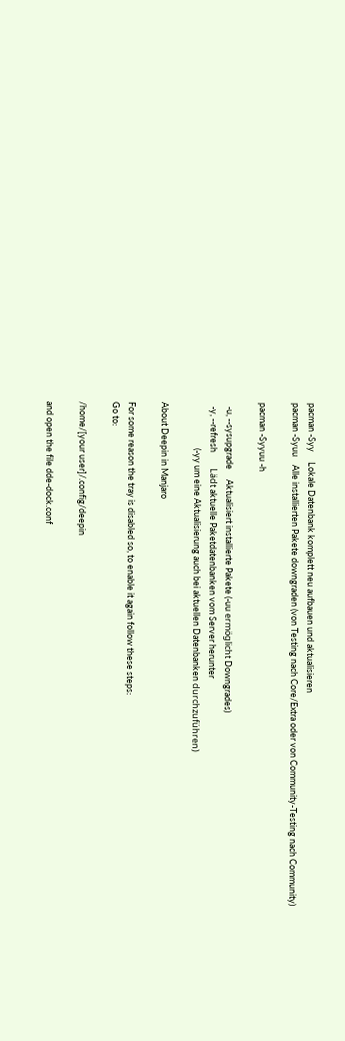pacman -Syy     Lokale Datenbank komplett neu aufbauen und aktualisieren
pacman -Syuu    Alle installierten Pakete downgraden (von Testing nach Core/Extra oder von Community-Testing nach Community)

pacman -Syyuu -h

  -u, --sysupgrade     Aktualisiert installierte Pakete (-uu ermöglicht Downgrades)
  -y, --refresh        Lädt aktuelle Paketdatenbanken vom Server herunter
                       (-yy um eine Aktualisierung auch bei aktuellen Datenbanken durchzuführen)

About Deepin in Manjaro

For some reason the tray is disabled so, to enable it again follow these steps:
Go to:

/home/[your user]/.config/deepin

and open the file dde-dock.conf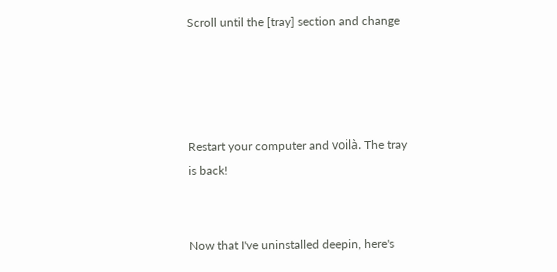Scroll until the [tray] section and change




Restart your computer and voilà. The tray is back!


Now that I've uninstalled deepin, here's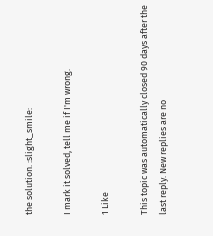the solution. :slight_smile:

I mark it solved, tell me if I'm wrong.

1 Like

This topic was automatically closed 90 days after the last reply. New replies are no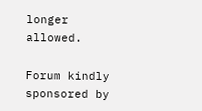longer allowed.

Forum kindly sponsored by